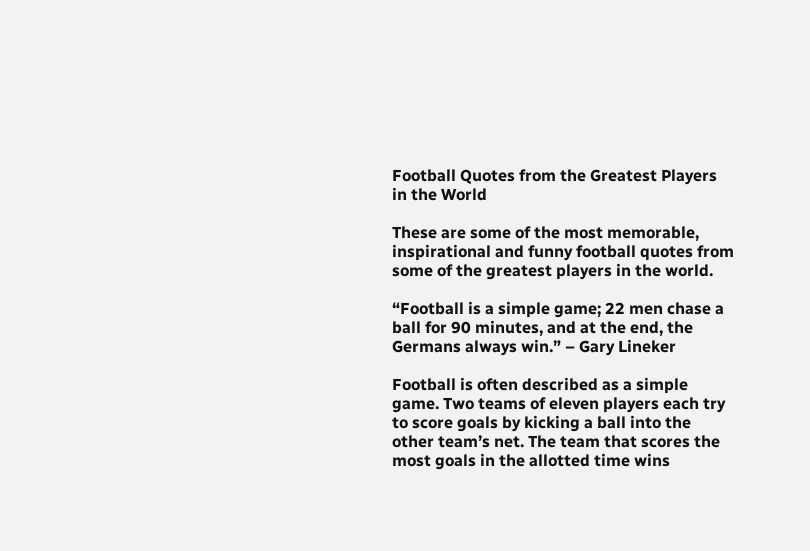Football Quotes from the Greatest Players in the World

These are some of the most memorable, inspirational and funny football quotes from some of the greatest players in the world.

“Football is a simple game; 22 men chase a ball for 90 minutes, and at the end, the Germans always win.” – Gary Lineker

Football is often described as a simple game. Two teams of eleven players each try to score goals by kicking a ball into the other team’s net. The team that scores the most goals in the allotted time wins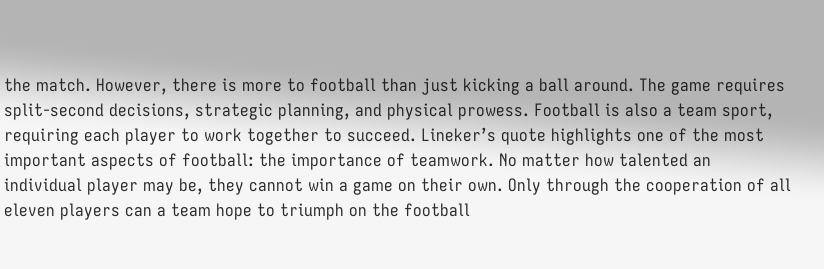the match. However, there is more to football than just kicking a ball around. The game requires split-second decisions, strategic planning, and physical prowess. Football is also a team sport, requiring each player to work together to succeed. Lineker’s quote highlights one of the most important aspects of football: the importance of teamwork. No matter how talented an individual player may be, they cannot win a game on their own. Only through the cooperation of all eleven players can a team hope to triumph on the football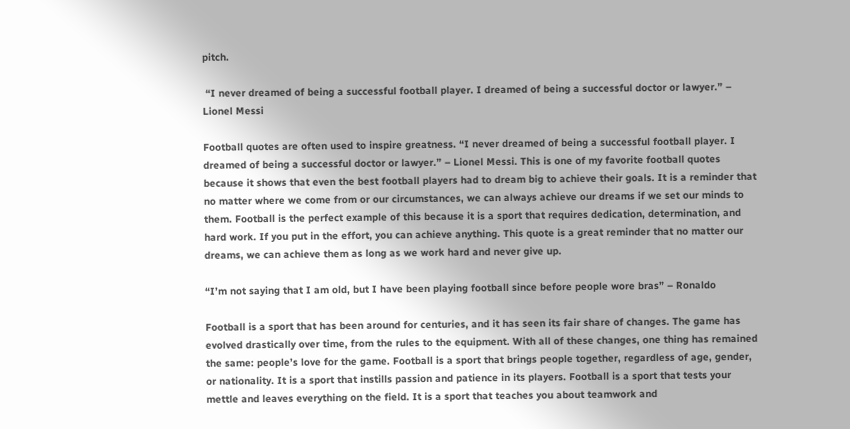pitch.

 “I never dreamed of being a successful football player. I dreamed of being a successful doctor or lawyer.” – Lionel Messi

Football quotes are often used to inspire greatness. “I never dreamed of being a successful football player. I dreamed of being a successful doctor or lawyer.” – Lionel Messi. This is one of my favorite football quotes because it shows that even the best football players had to dream big to achieve their goals. It is a reminder that no matter where we come from or our circumstances, we can always achieve our dreams if we set our minds to them. Football is the perfect example of this because it is a sport that requires dedication, determination, and hard work. If you put in the effort, you can achieve anything. This quote is a great reminder that no matter our dreams, we can achieve them as long as we work hard and never give up.

“I’m not saying that I am old, but I have been playing football since before people wore bras” – Ronaldo

Football is a sport that has been around for centuries, and it has seen its fair share of changes. The game has evolved drastically over time, from the rules to the equipment. With all of these changes, one thing has remained the same: people’s love for the game. Football is a sport that brings people together, regardless of age, gender, or nationality. It is a sport that instills passion and patience in its players. Football is a sport that tests your mettle and leaves everything on the field. It is a sport that teaches you about teamwork and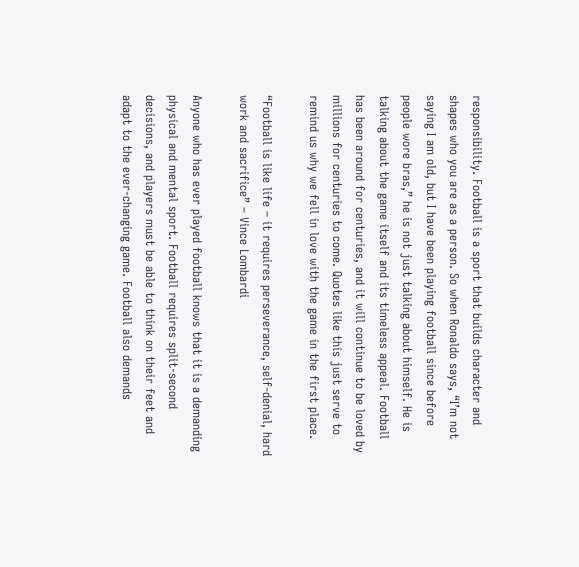responsibility. Football is a sport that builds character and shapes who you are as a person. So when Ronaldo says, “I’m not saying I am old, but I have been playing football since before people wore bras,” he is not just talking about himself. He is talking about the game itself and its timeless appeal. Football has been around for centuries, and it will continue to be loved by millions for centuries to come. Quotes like this just serve to remind us why we fell in love with the game in the first place.

“Football is like life – it requires perseverance, self-denial, hard work and sacrifice” – Vince Lombardi

Anyone who has ever played football knows that it is a demanding physical and mental sport. Football requires split-second decisions, and players must be able to think on their feet and adapt to the ever-changing game. Football also demands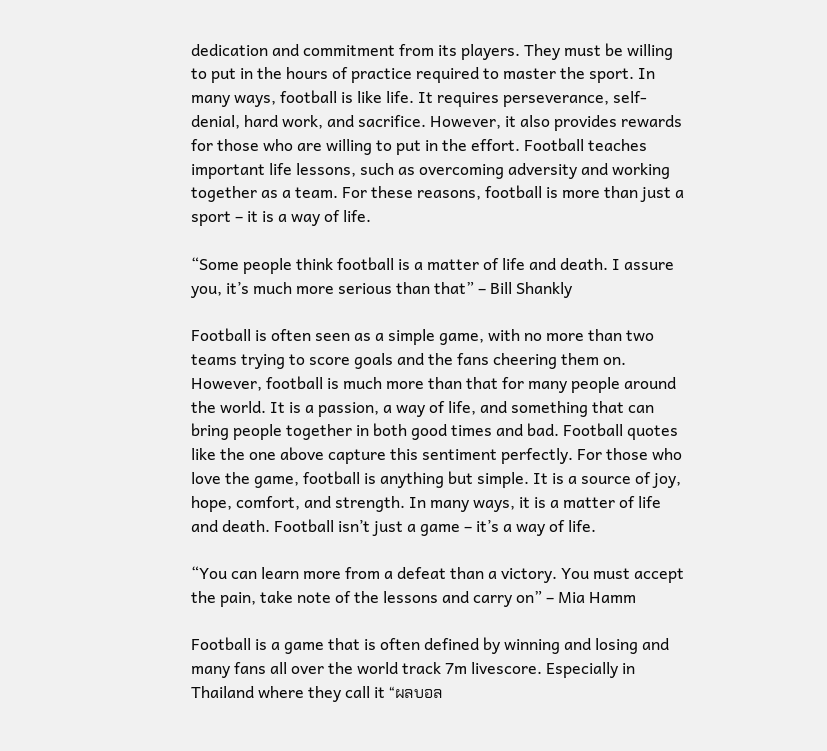dedication and commitment from its players. They must be willing to put in the hours of practice required to master the sport. In many ways, football is like life. It requires perseverance, self-denial, hard work, and sacrifice. However, it also provides rewards for those who are willing to put in the effort. Football teaches important life lessons, such as overcoming adversity and working together as a team. For these reasons, football is more than just a sport – it is a way of life.

“Some people think football is a matter of life and death. I assure you, it’s much more serious than that” – Bill Shankly

Football is often seen as a simple game, with no more than two teams trying to score goals and the fans cheering them on. However, football is much more than that for many people around the world. It is a passion, a way of life, and something that can bring people together in both good times and bad. Football quotes like the one above capture this sentiment perfectly. For those who love the game, football is anything but simple. It is a source of joy, hope, comfort, and strength. In many ways, it is a matter of life and death. Football isn’t just a game – it’s a way of life.

“You can learn more from a defeat than a victory. You must accept the pain, take note of the lessons and carry on” – Mia Hamm

Football is a game that is often defined by winning and losing and many fans all over the world track 7m livescore. Especially in Thailand where they call it “ผลบอล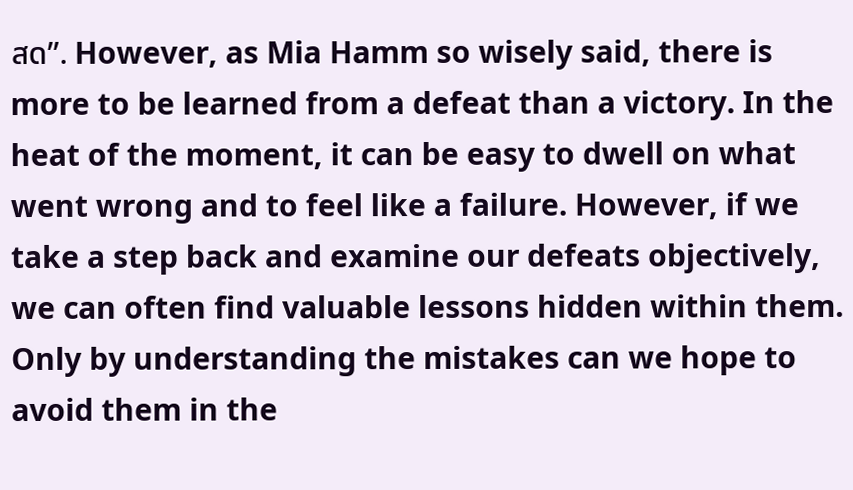สด”. However, as Mia Hamm so wisely said, there is more to be learned from a defeat than a victory. In the heat of the moment, it can be easy to dwell on what went wrong and to feel like a failure. However, if we take a step back and examine our defeats objectively, we can often find valuable lessons hidden within them. Only by understanding the mistakes can we hope to avoid them in the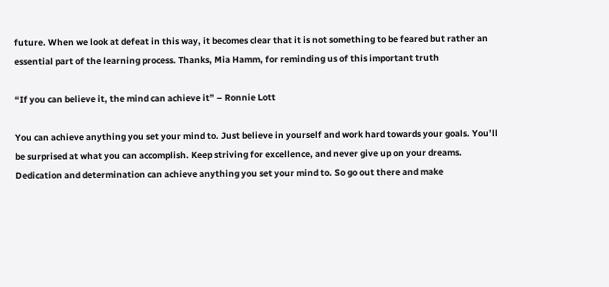future. When we look at defeat in this way, it becomes clear that it is not something to be feared but rather an essential part of the learning process. Thanks, Mia Hamm, for reminding us of this important truth

“If you can believe it, the mind can achieve it” – Ronnie Lott

You can achieve anything you set your mind to. Just believe in yourself and work hard towards your goals. You’ll be surprised at what you can accomplish. Keep striving for excellence, and never give up on your dreams. Dedication and determination can achieve anything you set your mind to. So go out there and make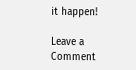it happen!

Leave a Comment